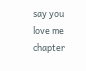say you love me chapter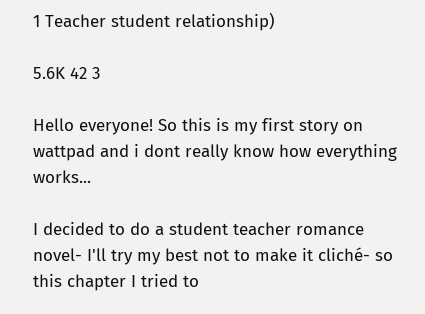1 Teacher student relationship)

5.6K 42 3

Hello everyone! So this is my first story on wattpad and i dont really know how everything works...

I decided to do a student teacher romance novel- I'll try my best not to make it cliché- so this chapter I tried to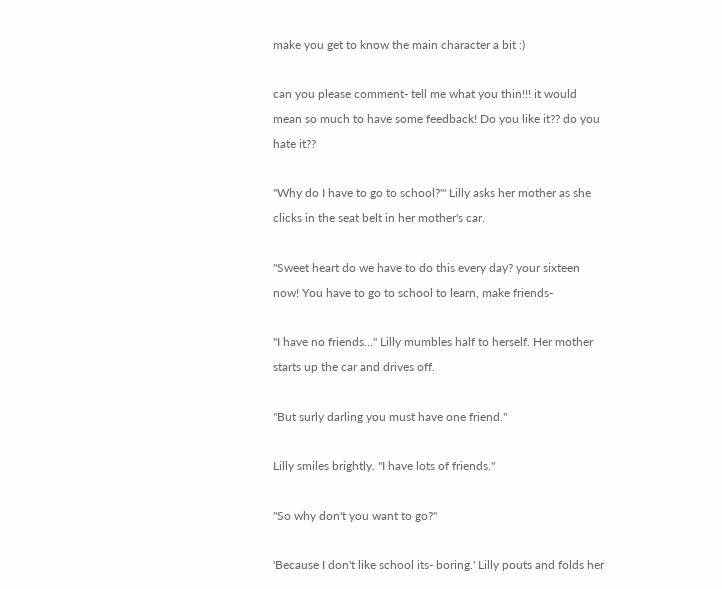make you get to know the main character a bit :)

can you please comment- tell me what you thin!!! it would mean so much to have some feedback! Do you like it?? do you hate it??

"Why do I have to go to school?'" Lilly asks her mother as she clicks in the seat belt in her mother's car.

"Sweet heart do we have to do this every day? your sixteen now! You have to go to school to learn, make friends-

"I have no friends..." Lilly mumbles half to herself. Her mother starts up the car and drives off.

"But surly darling you must have one friend."

Lilly smiles brightly. "I have lots of friends."

"So why don't you want to go?"

'Because I don't like school its- boring.' Lilly pouts and folds her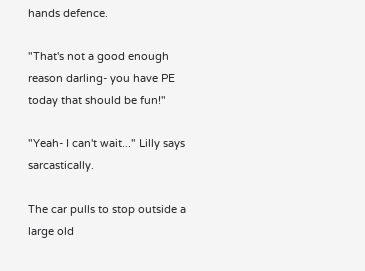hands defence.

"That's not a good enough reason darling- you have PE today that should be fun!"

"Yeah- I can't wait..." Lilly says sarcastically.

The car pulls to stop outside a large old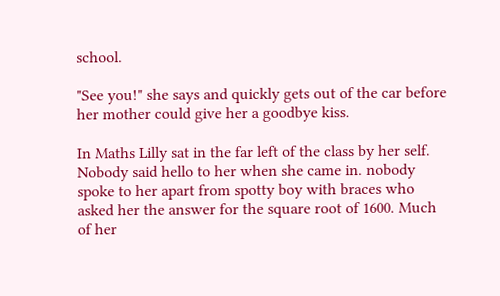school.

"See you!" she says and quickly gets out of the car before her mother could give her a goodbye kiss.

In Maths Lilly sat in the far left of the class by her self. Nobody said hello to her when she came in. nobody spoke to her apart from spotty boy with braces who asked her the answer for the square root of 1600. Much of her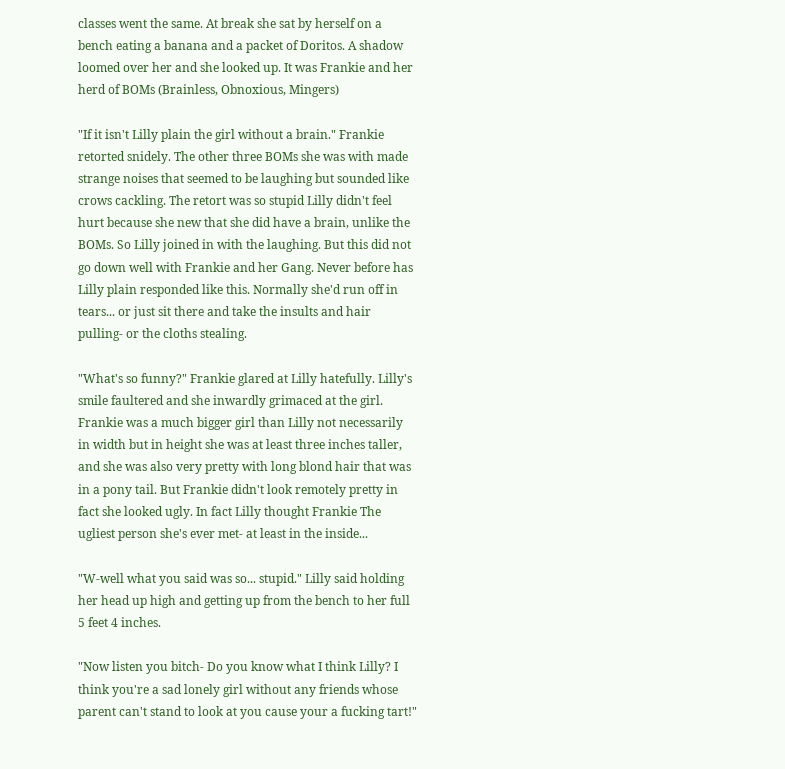classes went the same. At break she sat by herself on a bench eating a banana and a packet of Doritos. A shadow loomed over her and she looked up. It was Frankie and her herd of BOMs (Brainless, Obnoxious, Mingers)

"If it isn't Lilly plain the girl without a brain." Frankie retorted snidely. The other three BOMs she was with made strange noises that seemed to be laughing but sounded like crows cackling. The retort was so stupid Lilly didn't feel hurt because she new that she did have a brain, unlike the BOMs. So Lilly joined in with the laughing. But this did not go down well with Frankie and her Gang. Never before has Lilly plain responded like this. Normally she'd run off in tears... or just sit there and take the insults and hair pulling- or the cloths stealing.

"What's so funny?" Frankie glared at Lilly hatefully. Lilly's smile faultered and she inwardly grimaced at the girl. Frankie was a much bigger girl than Lilly not necessarily in width but in height she was at least three inches taller, and she was also very pretty with long blond hair that was in a pony tail. But Frankie didn't look remotely pretty in fact she looked ugly. In fact Lilly thought Frankie The ugliest person she's ever met- at least in the inside...

"W-well what you said was so... stupid." Lilly said holding her head up high and getting up from the bench to her full 5 feet 4 inches.

"Now listen you bitch- Do you know what I think Lilly? I think you're a sad lonely girl without any friends whose parent can't stand to look at you cause your a fucking tart!"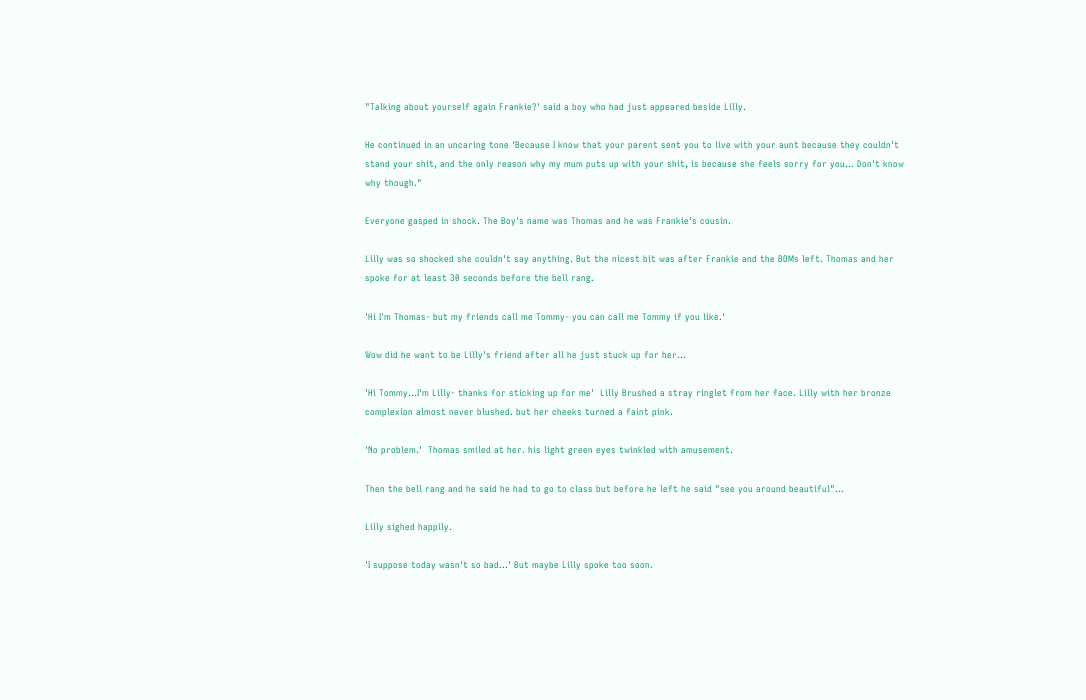"Talking about yourself again Frankie?' said a boy who had just appeared beside Lilly.

He continued in an uncaring tone 'Because I know that your parent sent you to live with your aunt because they couldn't stand your shit, and the only reason why my mum puts up with your shit, is because she feels sorry for you... Don't know why though."

Everyone gasped in shock. The Boy's name was Thomas and he was Frankie's cousin.

Lilly was so shocked she couldn't say anything. But the nicest bit was after Frankie and the BOMs left. Thomas and her spoke for at least 30 seconds before the bell rang.

'Hi I'm Thomas- but my friends call me Tommy- you can call me Tommy if you like.'

Wow did he want to be Lilly's friend after all he just stuck up for her...

'Hi Tommy...I'm Lilly- thanks for sticking up for me'  Lilly Brushed a stray ringlet from her face. Lilly with her bronze complexion almost never blushed. but her cheeks turned a faint pink.

'No problem.'  Thomas smiled at her. his light green eyes twinkled with amusement.

Then the bell rang and he said he had to go to class but before he left he said "see you around beautiful"...

Lilly sighed happily.

'I suppose today wasn't so bad...' But maybe Lilly spoke too soon.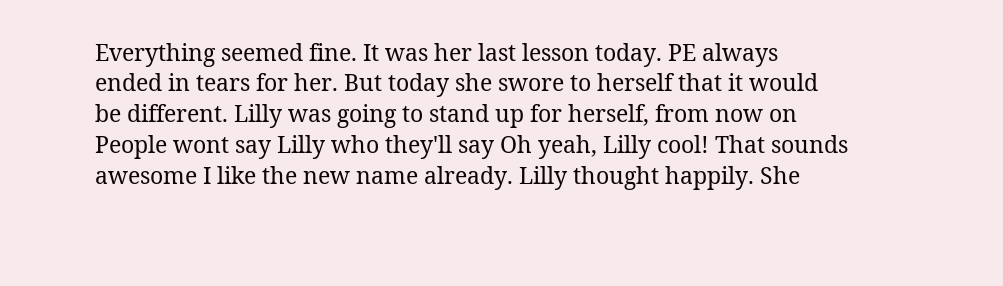Everything seemed fine. It was her last lesson today. PE always ended in tears for her. But today she swore to herself that it would be different. Lilly was going to stand up for herself, from now on People wont say Lilly who they'll say Oh yeah, Lilly cool! That sounds awesome I like the new name already. Lilly thought happily. She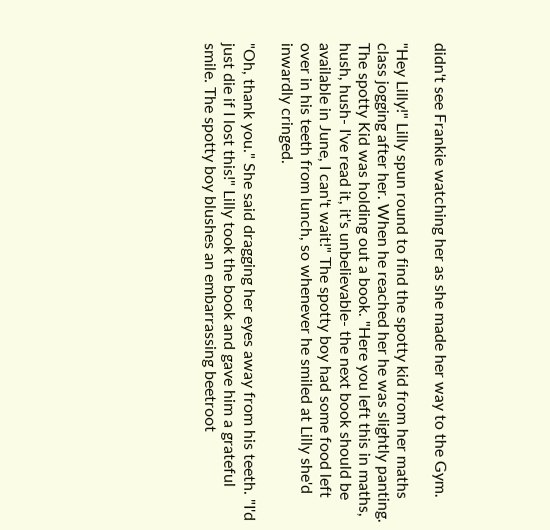didn't see Frankie watching her as she made her way to the Gym.

"Hey Lilly!" Lilly spun round to find the spotty kid from her maths class jogging after her. When he reached her he was slightly panting. The spotty Kid was holding out a book. "Here you left this in maths, hush, hush- I've read it, it's unbelievable- the next book should be available in June, I can't wait!" The spotty boy had some food left over in his teeth from lunch, so whenever he smiled at Lilly she'd inwardly cringed.

"Oh, thank you." She said dragging her eyes away from his teeth. "I'd just die if I lost this!" Lilly took the book and gave him a grateful smile. The spotty boy blushes an embarrassing beetroot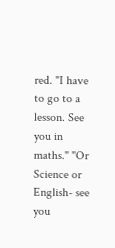red. "I have to go to a lesson. See you in maths." "Or Science or English- see you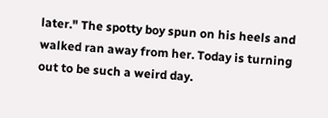later." The spotty boy spun on his heels and walked ran away from her. Today is turning out to be such a weird day.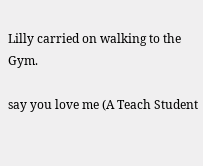Lilly carried on walking to the Gym.

say you love me (A Teach Student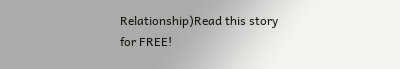Relationship)Read this story for FREE!